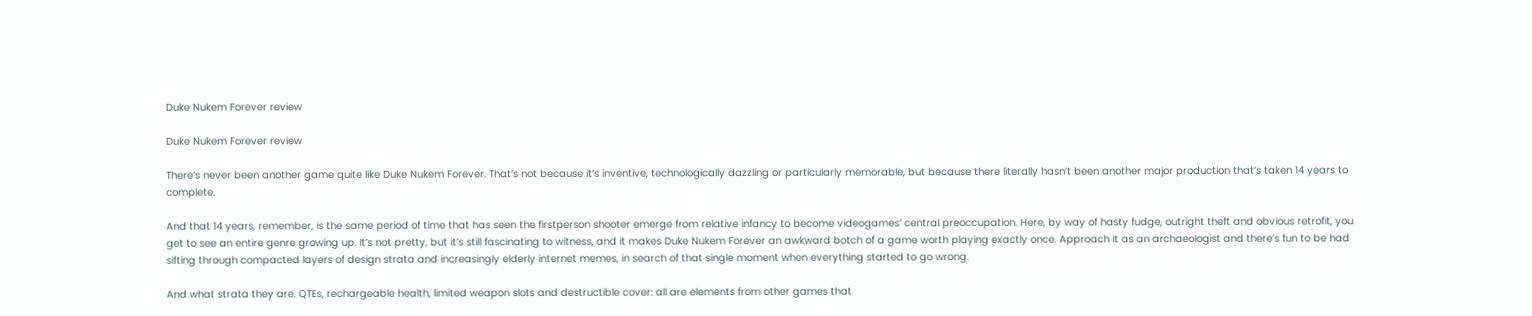Duke Nukem Forever review

Duke Nukem Forever review

There’s never been another game quite like Duke Nukem Forever. That’s not because it’s inventive, technologically dazzling or particularly memorable, but because there literally hasn’t been another major production that’s taken 14 years to complete.

And that 14 years, remember, is the same period of time that has seen the firstperson shooter emerge from relative infancy to become videogames’ central preoccupation. Here, by way of hasty fudge, outright theft and obvious retrofit, you get to see an entire genre growing up. It’s not pretty, but it’s still fascinating to witness, and it makes Duke Nukem Forever an awkward botch of a game worth playing exactly once. Approach it as an archaeologist and there’s fun to be had sifting through compacted layers of design strata and increasingly elderly internet memes, in search of that single moment when everything started to go wrong.

And what strata they are. QTEs, rechargeable health, limited weapon slots and destructible cover: all are elements from other games that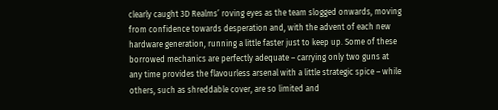clearly caught 3D Realms’ roving eyes as the team slogged onwards, moving from confidence towards desperation and, with the advent of each new hardware generation, running a little faster just to keep up. Some of these borrowed mechanics are perfectly adequate – carrying only two guns at any time provides the flavourless arsenal with a little strategic spice – while others, such as shreddable cover, are so limited and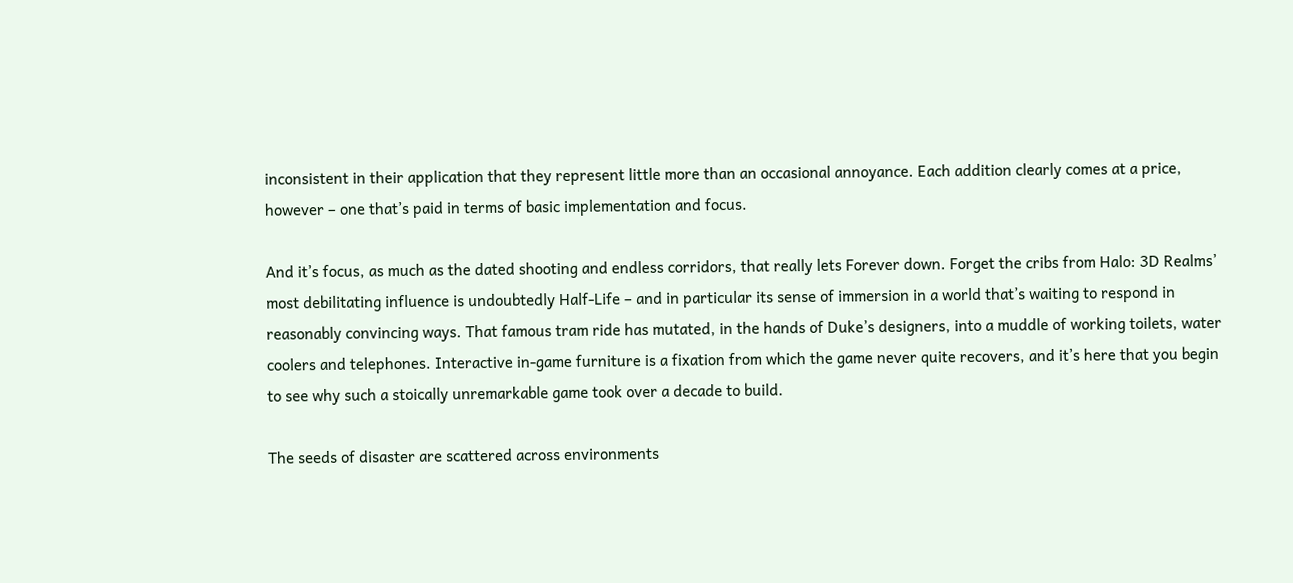inconsistent in their application that they represent little more than an occasional annoyance. Each addition clearly comes at a price, however – one that’s paid in terms of basic implementation and focus.

And it’s focus, as much as the dated shooting and endless corridors, that really lets Forever down. Forget the cribs from Halo: 3D Realms’ most debilitating influence is undoubtedly Half-Life – and in particular its sense of immersion in a world that’s waiting to respond in reasonably convincing ways. That famous tram ride has mutated, in the hands of Duke’s designers, into a muddle of working toilets, water coolers and telephones. Interactive in-game furniture is a fixation from which the game never quite recovers, and it’s here that you begin to see why such a stoically unremarkable game took over a decade to build.

The seeds of disaster are scattered across environments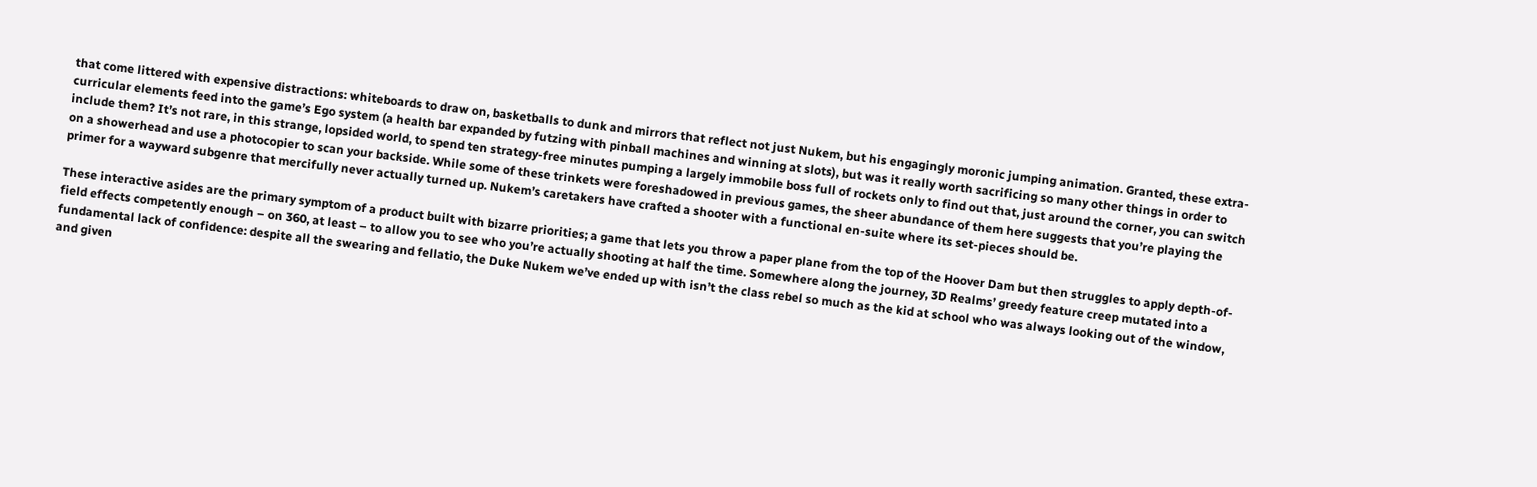that come littered with expensive distractions: whiteboards to draw on, basketballs to dunk and mirrors that reflect not just Nukem, but his engagingly moronic jumping animation. Granted, these extra-curricular elements feed into the game’s Ego system (a health bar expanded by futzing with pinball machines and winning at slots), but was it really worth sacrificing so many other things in order to include them? It’s not rare, in this strange, lopsided world, to spend ten strategy-free minutes pumping a largely immobile boss full of rockets only to find out that, just around the corner, you can switch on a showerhead and use a photocopier to scan your backside. While some of these trinkets were foreshadowed in previous games, the sheer abundance of them here suggests that you’re playing the primer for a wayward subgenre that mercifully never actually turned up. Nukem’s caretakers have crafted a shooter with a functional en-suite where its set-pieces should be.

These interactive asides are the primary symptom of a product built with bizarre priorities; a game that lets you throw a paper plane from the top of the Hoover Dam but then struggles to apply depth-of-field effects competently enough – on 360, at least – to allow you to see who you’re actually shooting at half the time. Somewhere along the journey, 3D Realms’ greedy feature creep mutated into a fundamental lack of confidence: despite all the swearing and fellatio, the Duke Nukem we’ve ended up with isn’t the class rebel so much as the kid at school who was always looking out of the window, and given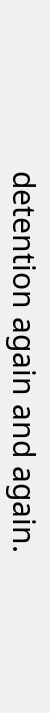detention again and again.